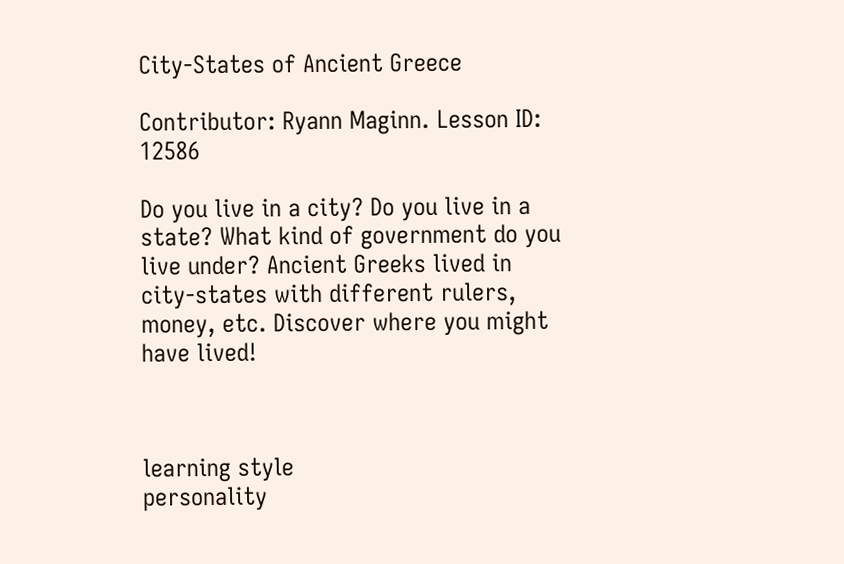City-States of Ancient Greece

Contributor: Ryann Maginn. Lesson ID: 12586

Do you live in a city? Do you live in a state? What kind of government do you live under? Ancient Greeks lived in city-states with different rulers, money, etc. Discover where you might have lived!



learning style
personality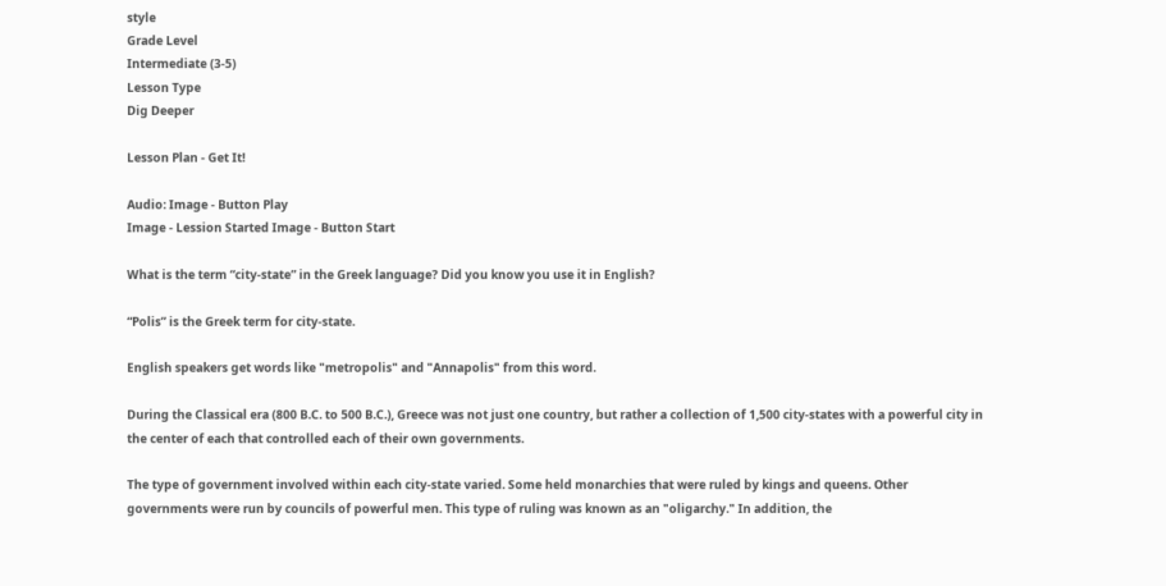style
Grade Level
Intermediate (3-5)
Lesson Type
Dig Deeper

Lesson Plan - Get It!

Audio: Image - Button Play
Image - Lession Started Image - Button Start

What is the term “city-state” in the Greek language? Did you know you use it in English?

“Polis” is the Greek term for city-state.

English speakers get words like "metropolis" and "Annapolis" from this word.

During the Classical era (800 B.C. to 500 B.C.), Greece was not just one country, but rather a collection of 1,500 city-states with a powerful city in the center of each that controlled each of their own governments.

The type of government involved within each city-state varied. Some held monarchies that were ruled by kings and queens. Other governments were run by councils of powerful men. This type of ruling was known as an "oligarchy." In addition, the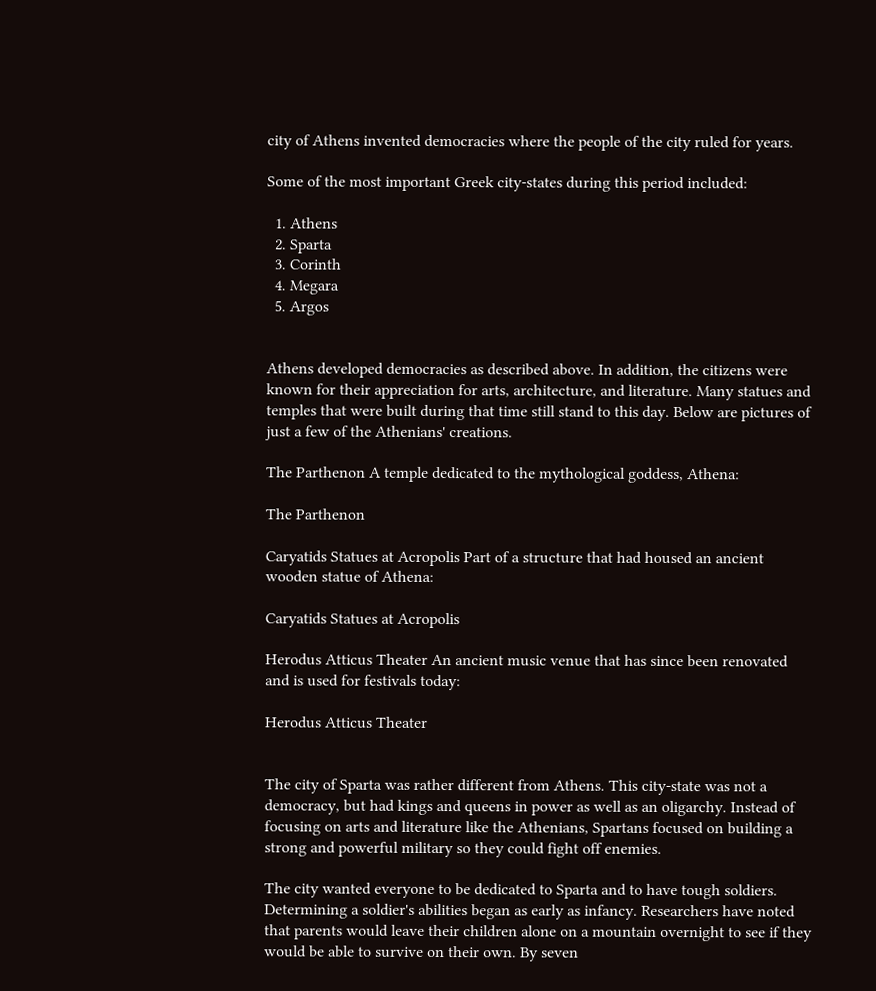city of Athens invented democracies where the people of the city ruled for years.

Some of the most important Greek city-states during this period included:

  1. Athens
  2. Sparta
  3. Corinth
  4. Megara
  5. Argos


Athens developed democracies as described above. In addition, the citizens were known for their appreciation for arts, architecture, and literature. Many statues and temples that were built during that time still stand to this day. Below are pictures of just a few of the Athenians' creations.

The Parthenon A temple dedicated to the mythological goddess, Athena:

The Parthenon

Caryatids Statues at Acropolis Part of a structure that had housed an ancient wooden statue of Athena:

Caryatids Statues at Acropolis

Herodus Atticus Theater An ancient music venue that has since been renovated and is used for festivals today:

Herodus Atticus Theater


The city of Sparta was rather different from Athens. This city-state was not a democracy, but had kings and queens in power as well as an oligarchy. Instead of focusing on arts and literature like the Athenians, Spartans focused on building a strong and powerful military so they could fight off enemies.

The city wanted everyone to be dedicated to Sparta and to have tough soldiers. Determining a soldier's abilities began as early as infancy. Researchers have noted that parents would leave their children alone on a mountain overnight to see if they would be able to survive on their own. By seven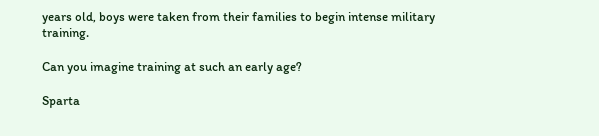years old, boys were taken from their families to begin intense military training.

Can you imagine training at such an early age?

Sparta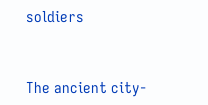soldiers


The ancient city-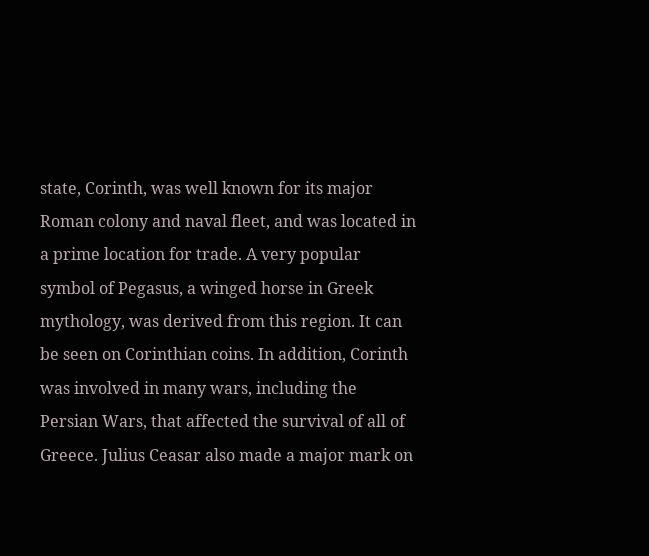state, Corinth, was well known for its major Roman colony and naval fleet, and was located in a prime location for trade. A very popular symbol of Pegasus, a winged horse in Greek mythology, was derived from this region. It can be seen on Corinthian coins. In addition, Corinth was involved in many wars, including the Persian Wars, that affected the survival of all of Greece. Julius Ceasar also made a major mark on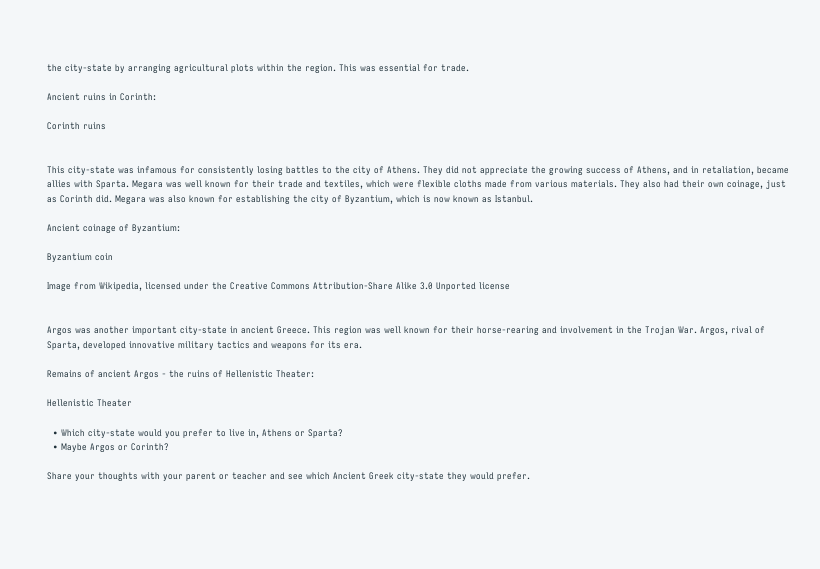the city-state by arranging agricultural plots within the region. This was essential for trade.

Ancient ruins in Corinth:

Corinth ruins


This city-state was infamous for consistently losing battles to the city of Athens. They did not appreciate the growing success of Athens, and in retaliation, became allies with Sparta. Megara was well known for their trade and textiles, which were flexible cloths made from various materials. They also had their own coinage, just as Corinth did. Megara was also known for establishing the city of Byzantium, which is now known as Istanbul.

Ancient coinage of Byzantium:

Byzantium coin

Image from Wikipedia, licensed under the Creative Commons Attribution-Share Alike 3.0 Unported license


Argos was another important city-state in ancient Greece. This region was well known for their horse-rearing and involvement in the Trojan War. Argos, rival of Sparta, developed innovative military tactics and weapons for its era.

Remains of ancient Argos - the ruins of Hellenistic Theater:

Hellenistic Theater

  • Which city-state would you prefer to live in, Athens or Sparta?
  • Maybe Argos or Corinth?

Share your thoughts with your parent or teacher and see which Ancient Greek city-state they would prefer.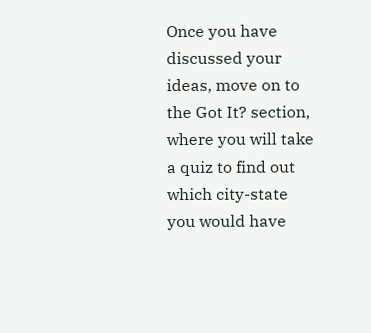Once you have discussed your ideas, move on to the Got It? section, where you will take a quiz to find out which city-state you would have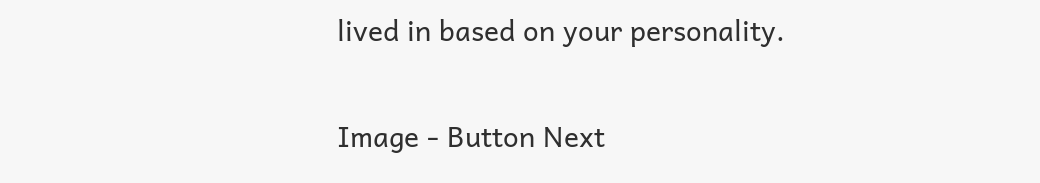lived in based on your personality.

Image - Button Next